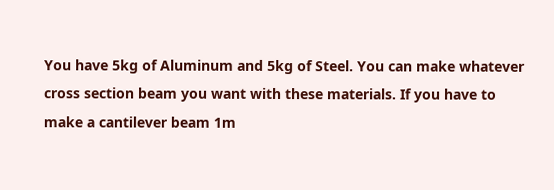You have 5kg of Aluminum and 5kg of Steel. You can make whatever cross section beam you want with these materials. If you have to make a cantilever beam 1m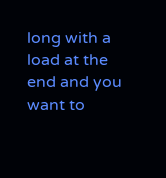long with a load at the end and you want to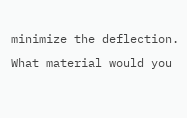minimize the deflection. What material would you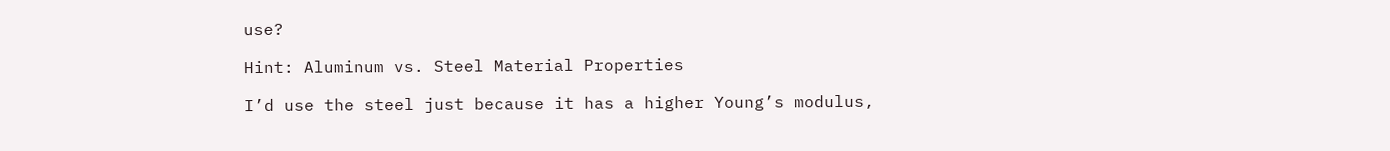use?

Hint: Aluminum vs. Steel Material Properties

I’d use the steel just because it has a higher Young’s modulus,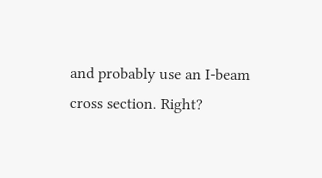and probably use an I-beam cross section. Right?